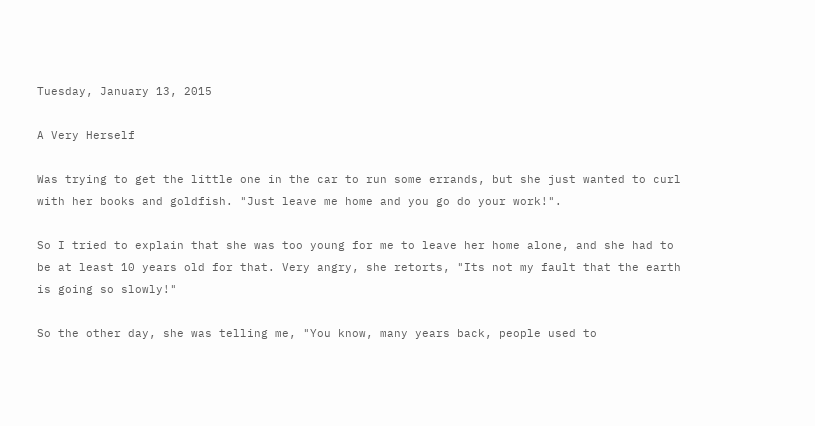Tuesday, January 13, 2015

A Very Herself

Was trying to get the little one in the car to run some errands, but she just wanted to curl with her books and goldfish. "Just leave me home and you go do your work!".

So I tried to explain that she was too young for me to leave her home alone, and she had to be at least 10 years old for that. Very angry, she retorts, "Its not my fault that the earth is going so slowly!"

So the other day, she was telling me, "You know, many years back, people used to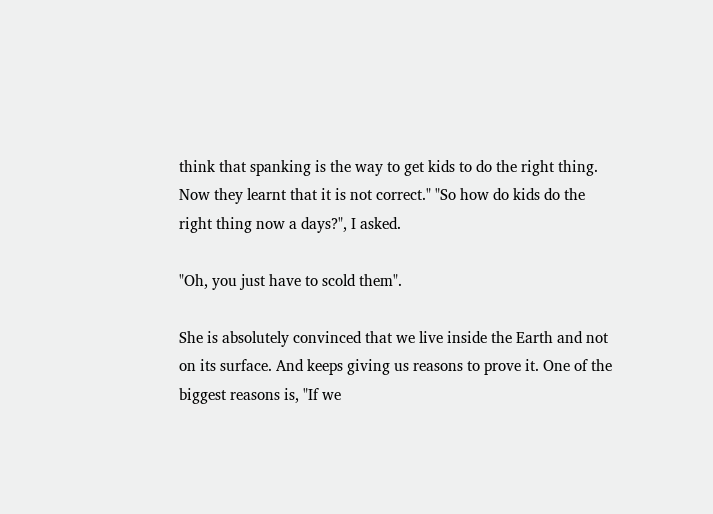think that spanking is the way to get kids to do the right thing. Now they learnt that it is not correct." "So how do kids do the right thing now a days?", I asked.

"Oh, you just have to scold them".

She is absolutely convinced that we live inside the Earth and not on its surface. And keeps giving us reasons to prove it. One of the biggest reasons is, "If we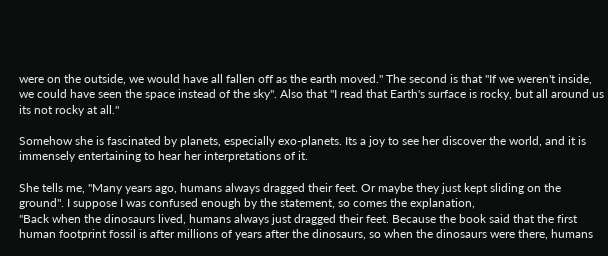were on the outside, we would have all fallen off as the earth moved." The second is that "If we weren't inside, we could have seen the space instead of the sky". Also that "I read that Earth's surface is rocky, but all around us its not rocky at all."

Somehow she is fascinated by planets, especially exo-planets. Its a joy to see her discover the world, and it is immensely entertaining to hear her interpretations of it.

She tells me, "Many years ago, humans always dragged their feet. Or maybe they just kept sliding on the ground". I suppose I was confused enough by the statement, so comes the explanation,
"Back when the dinosaurs lived, humans always just dragged their feet. Because the book said that the first human footprint fossil is after millions of years after the dinosaurs, so when the dinosaurs were there, humans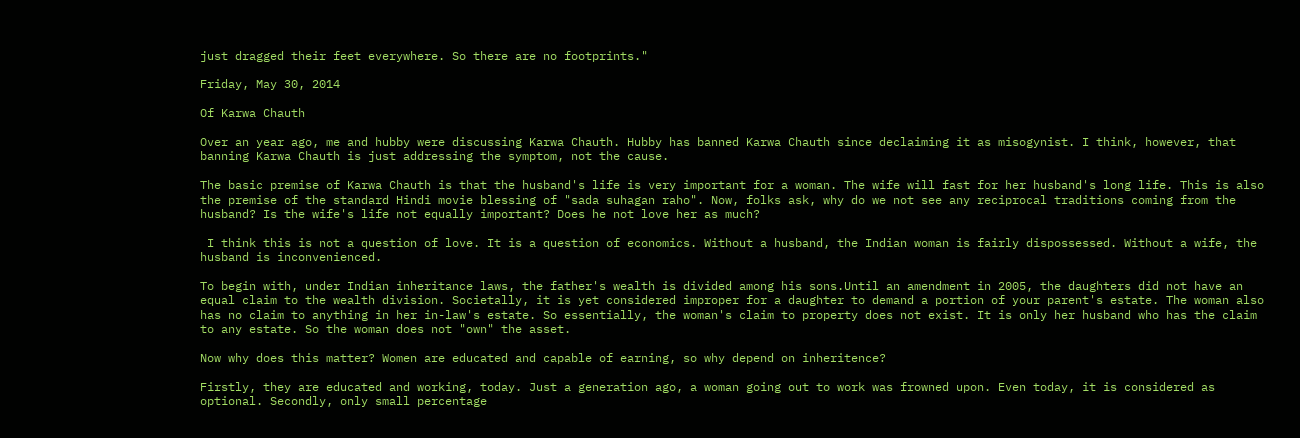just dragged their feet everywhere. So there are no footprints."

Friday, May 30, 2014

Of Karwa Chauth

Over an year ago, me and hubby were discussing Karwa Chauth. Hubby has banned Karwa Chauth since declaiming it as misogynist. I think, however, that banning Karwa Chauth is just addressing the symptom, not the cause.

The basic premise of Karwa Chauth is that the husband's life is very important for a woman. The wife will fast for her husband's long life. This is also the premise of the standard Hindi movie blessing of "sada suhagan raho". Now, folks ask, why do we not see any reciprocal traditions coming from the husband? Is the wife's life not equally important? Does he not love her as much?

 I think this is not a question of love. It is a question of economics. Without a husband, the Indian woman is fairly dispossessed. Without a wife, the husband is inconvenienced.

To begin with, under Indian inheritance laws, the father's wealth is divided among his sons.Until an amendment in 2005, the daughters did not have an equal claim to the wealth division. Societally, it is yet considered improper for a daughter to demand a portion of your parent's estate. The woman also has no claim to anything in her in-law's estate. So essentially, the woman's claim to property does not exist. It is only her husband who has the claim to any estate. So the woman does not "own" the asset.

Now why does this matter? Women are educated and capable of earning, so why depend on inheritence?

Firstly, they are educated and working, today. Just a generation ago, a woman going out to work was frowned upon. Even today, it is considered as optional. Secondly, only small percentage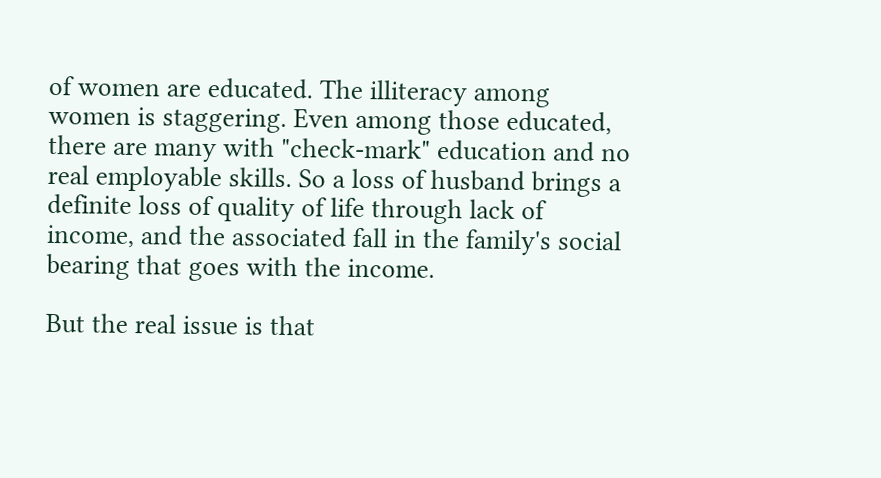of women are educated. The illiteracy among women is staggering. Even among those educated, there are many with "check-mark" education and no real employable skills. So a loss of husband brings a definite loss of quality of life through lack of income, and the associated fall in the family's social bearing that goes with the income.

But the real issue is that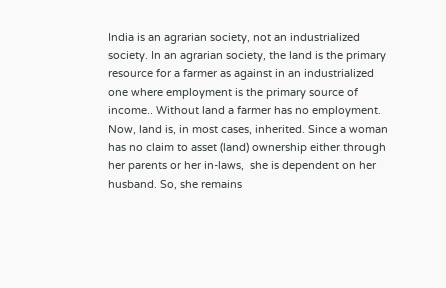India is an agrarian society, not an industrialized society. In an agrarian society, the land is the primary resource for a farmer as against in an industrialized one where employment is the primary source of income.. Without land a farmer has no employment. Now, land is, in most cases, inherited. Since a woman has no claim to asset (land) ownership either through her parents or her in-laws,  she is dependent on her husband. So, she remains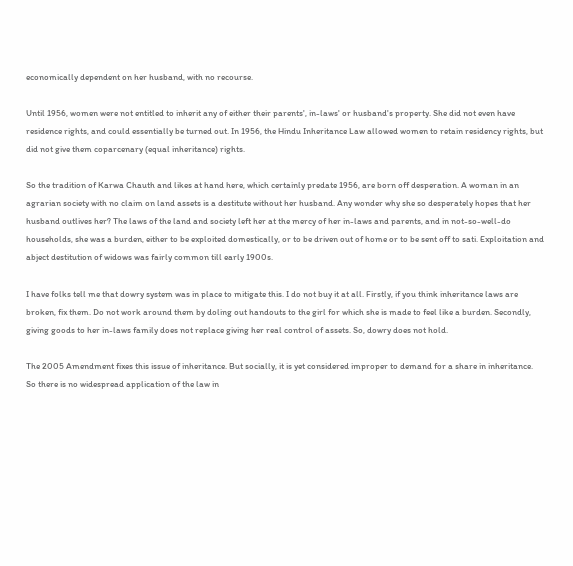economically dependent on her husband, with no recourse.

Until 1956, women were not entitled to inherit any of either their parents', in-laws' or husband's property. She did not even have residence rights, and could essentially be turned out. In 1956, the Hindu Inheritance Law allowed women to retain residency rights, but did not give them coparcenary (equal inheritance) rights.

So the tradition of Karwa Chauth and likes at hand here, which certainly predate 1956, are born off desperation. A woman in an agrarian society with no claim on land assets is a destitute without her husband. Any wonder why she so desperately hopes that her husband outlives her? The laws of the land and society left her at the mercy of her in-laws and parents, and in not-so-well-do households, she was a burden, either to be exploited domestically, or to be driven out of home or to be sent off to sati. Exploitation and abject destitution of widows was fairly common till early 1900s.

I have folks tell me that dowry system was in place to mitigate this. I do not buy it at all. Firstly, if you think inheritance laws are broken, fix them. Do not work around them by doling out handouts to the girl for which she is made to feel like a burden. Secondly, giving goods to her in-laws family does not replace giving her real control of assets. So, dowry does not hold.

The 2005 Amendment fixes this issue of inheritance. But socially, it is yet considered improper to demand for a share in inheritance. So there is no widespread application of the law in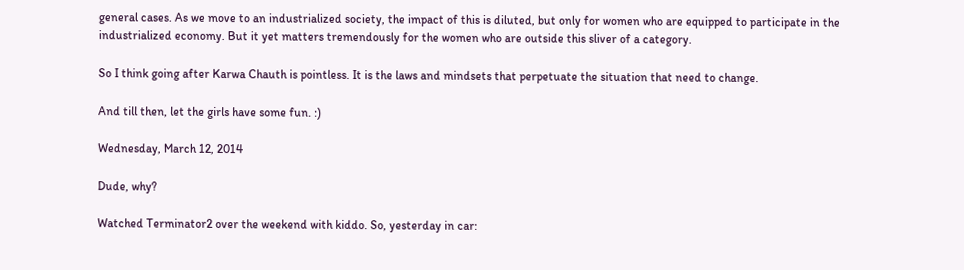general cases. As we move to an industrialized society, the impact of this is diluted, but only for women who are equipped to participate in the industrialized economy. But it yet matters tremendously for the women who are outside this sliver of a category.

So I think going after Karwa Chauth is pointless. It is the laws and mindsets that perpetuate the situation that need to change.

And till then, let the girls have some fun. :)

Wednesday, March 12, 2014

Dude, why?

Watched Terminator2 over the weekend with kiddo. So, yesterday in car: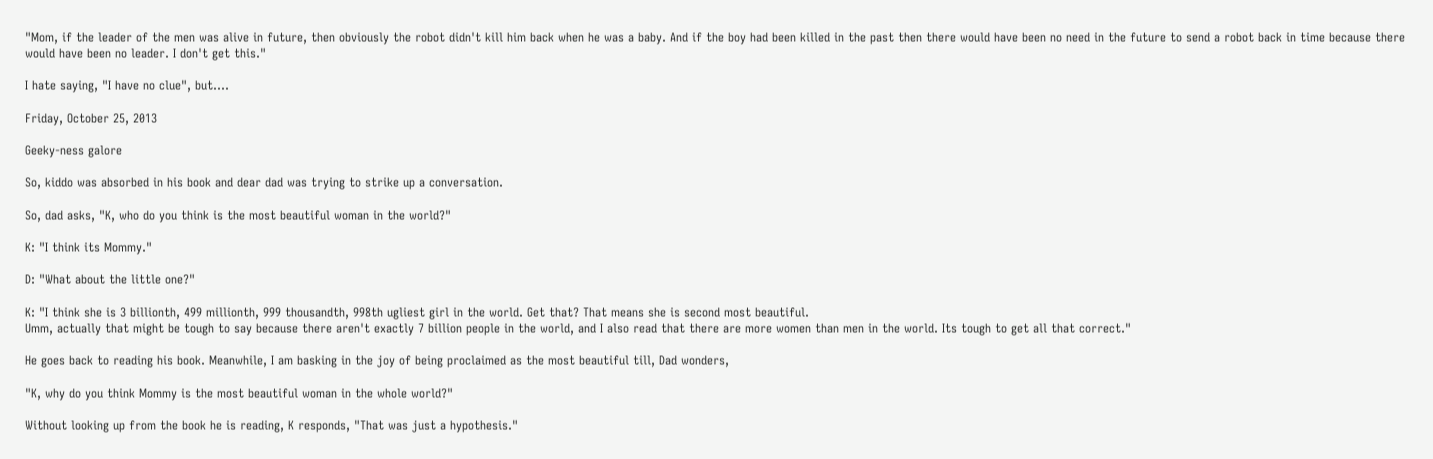"Mom, if the leader of the men was alive in future, then obviously the robot didn't kill him back when he was a baby. And if the boy had been killed in the past then there would have been no need in the future to send a robot back in time because there would have been no leader. I don't get this."

I hate saying, "I have no clue", but....

Friday, October 25, 2013

Geeky-ness galore

So, kiddo was absorbed in his book and dear dad was trying to strike up a conversation.

So, dad asks, "K, who do you think is the most beautiful woman in the world?"

K: "I think its Mommy."

D: "What about the little one?"

K: "I think she is 3 billionth, 499 millionth, 999 thousandth, 998th ugliest girl in the world. Get that? That means she is second most beautiful.
Umm, actually that might be tough to say because there aren't exactly 7 billion people in the world, and I also read that there are more women than men in the world. Its tough to get all that correct."

He goes back to reading his book. Meanwhile, I am basking in the joy of being proclaimed as the most beautiful till, Dad wonders,

"K, why do you think Mommy is the most beautiful woman in the whole world?"

Without looking up from the book he is reading, K responds, "That was just a hypothesis."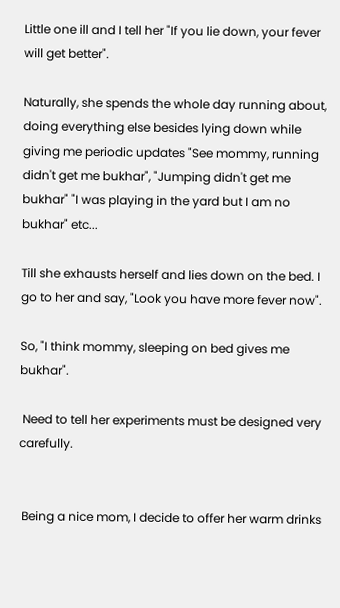Little one ill and I tell her "If you lie down, your fever will get better".

Naturally, she spends the whole day running about, doing everything else besides lying down while giving me periodic updates "See mommy, running didn't get me bukhar", "Jumping didn't get me bukhar" "I was playing in the yard but I am no bukhar" etc...

Till she exhausts herself and lies down on the bed. I go to her and say, "Look you have more fever now".

So, "I think mommy, sleeping on bed gives me bukhar".

 Need to tell her experiments must be designed very carefully.


 Being a nice mom, I decide to offer her warm drinks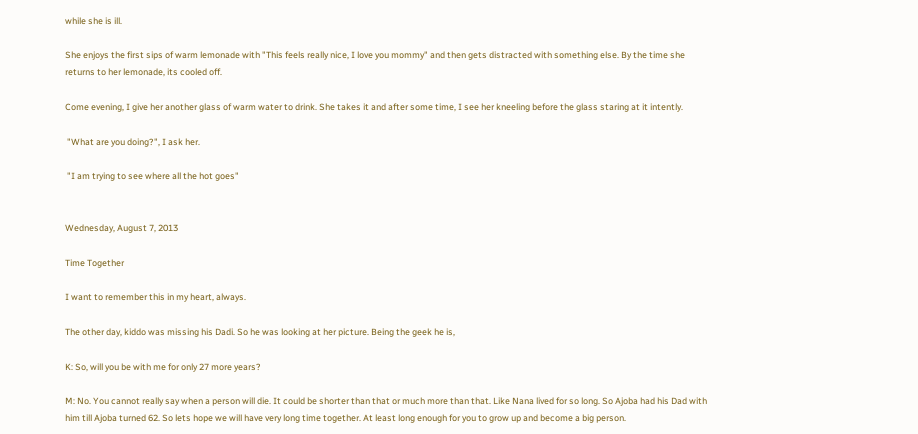while she is ill.

She enjoys the first sips of warm lemonade with "This feels really nice, I love you mommy" and then gets distracted with something else. By the time she returns to her lemonade, its cooled off.

Come evening, I give her another glass of warm water to drink. She takes it and after some time, I see her kneeling before the glass staring at it intently.

 "What are you doing?", I ask her.

 "I am trying to see where all the hot goes"


Wednesday, August 7, 2013

Time Together

I want to remember this in my heart, always.

The other day, kiddo was missing his Dadi. So he was looking at her picture. Being the geek he is,

K: So, will you be with me for only 27 more years?

M: No. You cannot really say when a person will die. It could be shorter than that or much more than that. Like Nana lived for so long. So Ajoba had his Dad with him till Ajoba turned 62. So lets hope we will have very long time together. At least long enough for you to grow up and become a big person.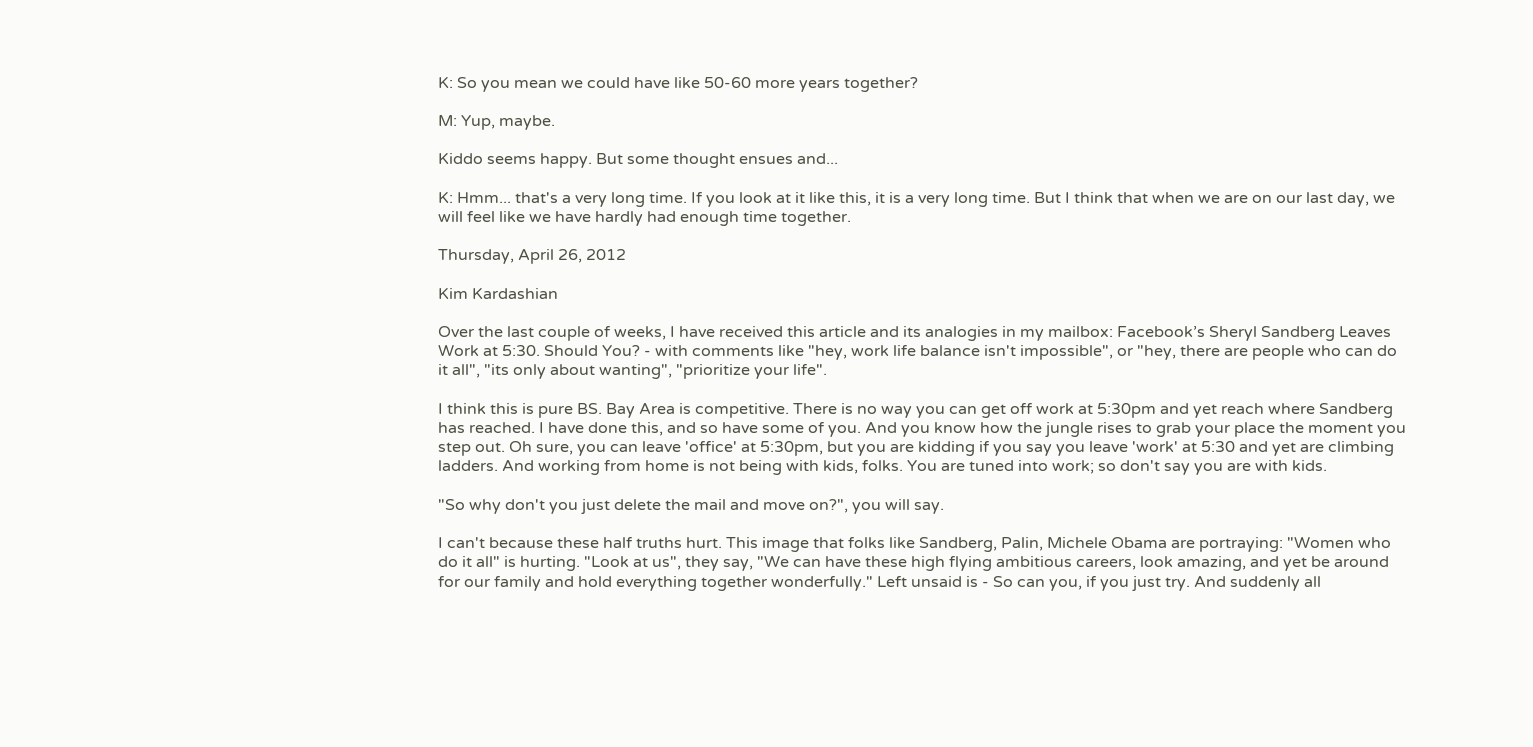K: So you mean we could have like 50-60 more years together?

M: Yup, maybe.

Kiddo seems happy. But some thought ensues and...

K: Hmm... that's a very long time. If you look at it like this, it is a very long time. But I think that when we are on our last day, we will feel like we have hardly had enough time together.

Thursday, April 26, 2012

Kim Kardashian

Over the last couple of weeks, I have received this article and its analogies in my mailbox: Facebook’s Sheryl Sandberg Leaves Work at 5:30. Should You? - with comments like "hey, work life balance isn't impossible", or "hey, there are people who can do it all", "its only about wanting", "prioritize your life".

I think this is pure BS. Bay Area is competitive. There is no way you can get off work at 5:30pm and yet reach where Sandberg has reached. I have done this, and so have some of you. And you know how the jungle rises to grab your place the moment you step out. Oh sure, you can leave 'office' at 5:30pm, but you are kidding if you say you leave 'work' at 5:30 and yet are climbing ladders. And working from home is not being with kids, folks. You are tuned into work; so don't say you are with kids.

"So why don't you just delete the mail and move on?", you will say.

I can't because these half truths hurt. This image that folks like Sandberg, Palin, Michele Obama are portraying: "Women who do it all" is hurting. "Look at us", they say, "We can have these high flying ambitious careers, look amazing, and yet be around for our family and hold everything together wonderfully." Left unsaid is - So can you, if you just try. And suddenly all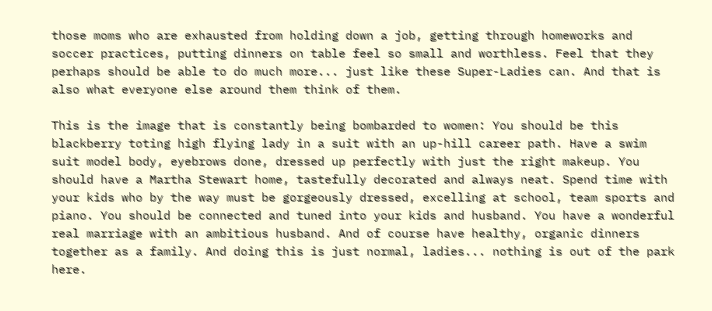those moms who are exhausted from holding down a job, getting through homeworks and soccer practices, putting dinners on table feel so small and worthless. Feel that they perhaps should be able to do much more... just like these Super-Ladies can. And that is also what everyone else around them think of them.

This is the image that is constantly being bombarded to women: You should be this blackberry toting high flying lady in a suit with an up-hill career path. Have a swim suit model body, eyebrows done, dressed up perfectly with just the right makeup. You should have a Martha Stewart home, tastefully decorated and always neat. Spend time with your kids who by the way must be gorgeously dressed, excelling at school, team sports and piano. You should be connected and tuned into your kids and husband. You have a wonderful real marriage with an ambitious husband. And of course have healthy, organic dinners together as a family. And doing this is just normal, ladies... nothing is out of the park here.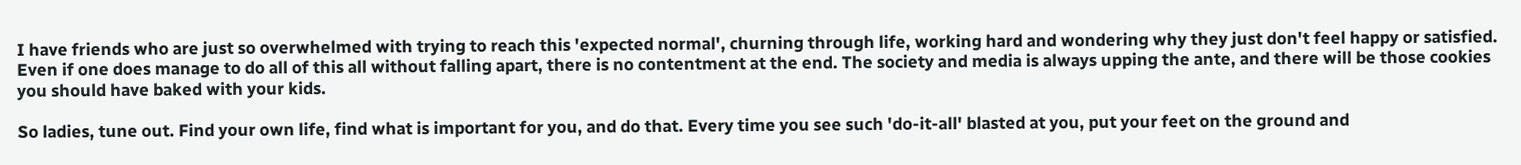I have friends who are just so overwhelmed with trying to reach this 'expected normal', churning through life, working hard and wondering why they just don't feel happy or satisfied. Even if one does manage to do all of this all without falling apart, there is no contentment at the end. The society and media is always upping the ante, and there will be those cookies you should have baked with your kids.

So ladies, tune out. Find your own life, find what is important for you, and do that. Every time you see such 'do-it-all' blasted at you, put your feet on the ground and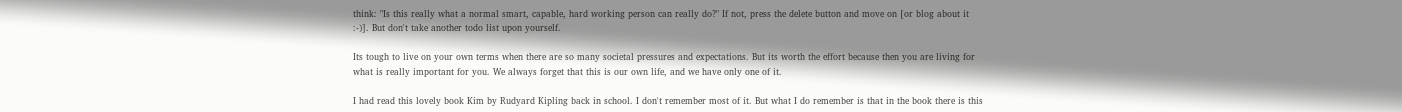think: "Is this really what a normal smart, capable, hard working person can really do?" If not, press the delete button and move on [or blog about it :-)]. But don't take another todo list upon yourself.

Its tough to live on your own terms when there are so many societal pressures and expectations. But its worth the effort because then you are living for what is really important for you. We always forget that this is our own life, and we have only one of it.

I had read this lovely book Kim by Rudyard Kipling back in school. I don't remember most of it. But what I do remember is that in the book there is this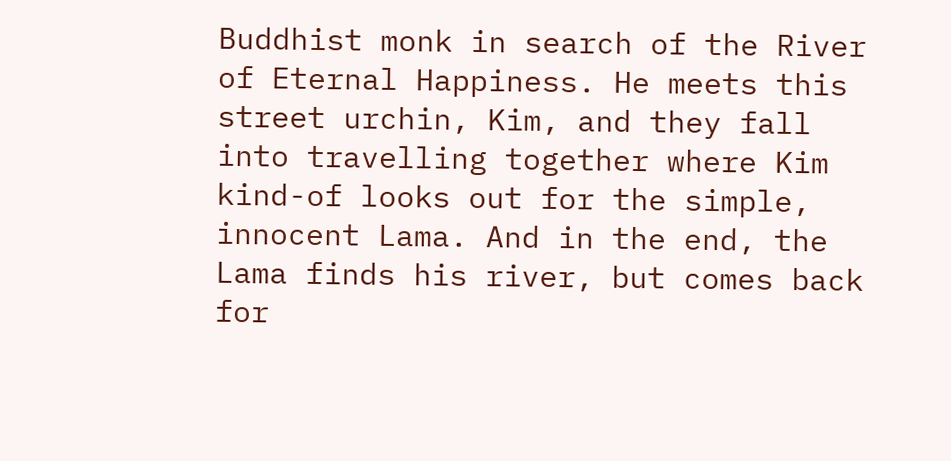Buddhist monk in search of the River of Eternal Happiness. He meets this street urchin, Kim, and they fall into travelling together where Kim kind-of looks out for the simple, innocent Lama. And in the end, the Lama finds his river, but comes back for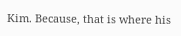Kim. Because, that is where his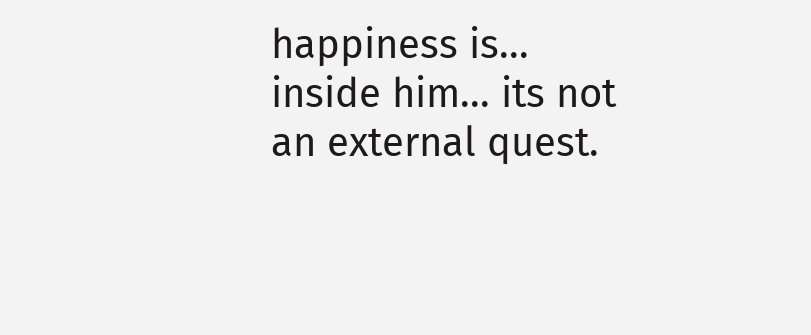happiness is... inside him... its not an external quest.